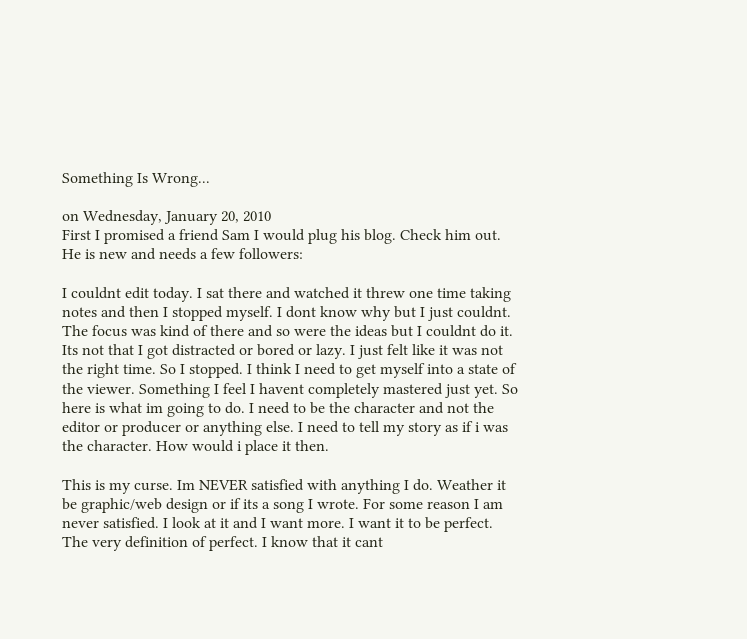Something Is Wrong...

on Wednesday, January 20, 2010
First I promised a friend Sam I would plug his blog. Check him out. He is new and needs a few followers:

I couldnt edit today. I sat there and watched it threw one time taking notes and then I stopped myself. I dont know why but I just couldnt. The focus was kind of there and so were the ideas but I couldnt do it. Its not that I got distracted or bored or lazy. I just felt like it was not the right time. So I stopped. I think I need to get myself into a state of the viewer. Something I feel I havent completely mastered just yet. So here is what im going to do. I need to be the character and not the editor or producer or anything else. I need to tell my story as if i was the character. How would i place it then.

This is my curse. Im NEVER satisfied with anything I do. Weather it be graphic/web design or if its a song I wrote. For some reason I am never satisfied. I look at it and I want more. I want it to be perfect. The very definition of perfect. I know that it cant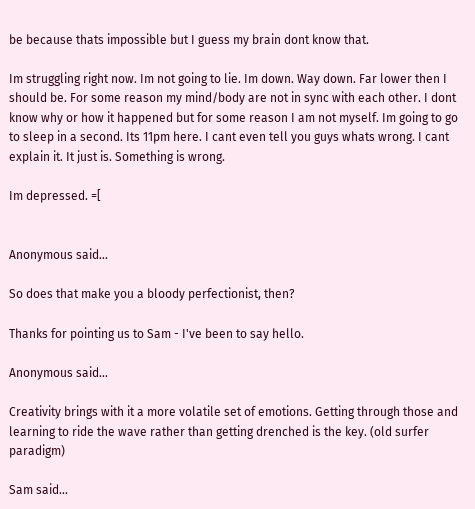be because thats impossible but I guess my brain dont know that.

Im struggling right now. Im not going to lie. Im down. Way down. Far lower then I should be. For some reason my mind/body are not in sync with each other. I dont know why or how it happened but for some reason I am not myself. Im going to go to sleep in a second. Its 11pm here. I cant even tell you guys whats wrong. I cant explain it. It just is. Something is wrong.

Im depressed. =[


Anonymous said...

So does that make you a bloody perfectionist, then?

Thanks for pointing us to Sam - I've been to say hello.

Anonymous said...

Creativity brings with it a more volatile set of emotions. Getting through those and learning to ride the wave rather than getting drenched is the key. (old surfer paradigm)

Sam said...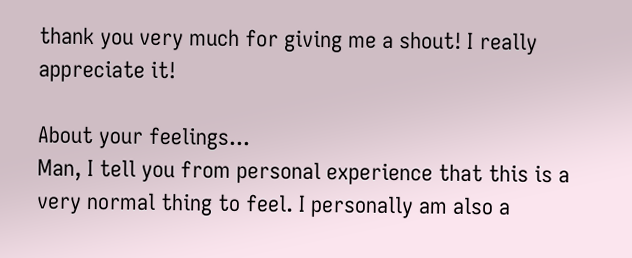thank you very much for giving me a shout! I really appreciate it!

About your feelings...
Man, I tell you from personal experience that this is a very normal thing to feel. I personally am also a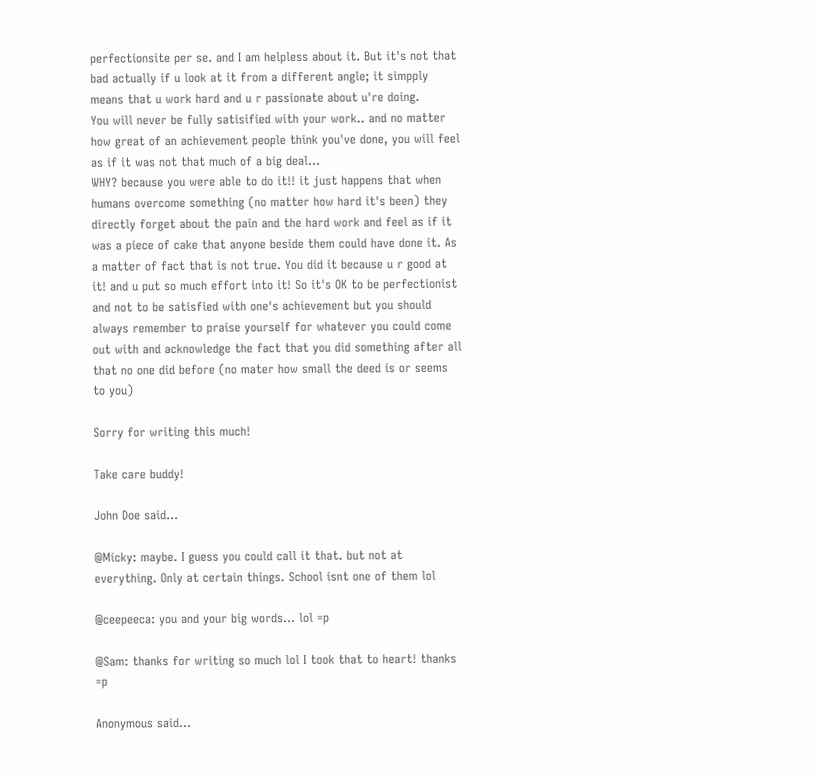perfectionsite per se. and I am helpless about it. But it's not that bad actually if u look at it from a different angle; it simpply means that u work hard and u r passionate about u're doing.
You will never be fully satisified with your work.. and no matter how great of an achievement people think you've done, you will feel as if it was not that much of a big deal...
WHY? because you were able to do it!! it just happens that when humans overcome something (no matter how hard it's been) they directly forget about the pain and the hard work and feel as if it was a piece of cake that anyone beside them could have done it. As a matter of fact that is not true. You did it because u r good at it! and u put so much effort into it! So it's OK to be perfectionist and not to be satisfied with one's achievement but you should always remember to praise yourself for whatever you could come out with and acknowledge the fact that you did something after all that no one did before (no mater how small the deed is or seems to you)

Sorry for writing this much!

Take care buddy!

John Doe said...

@Micky: maybe. I guess you could call it that. but not at everything. Only at certain things. School isnt one of them lol

@ceepeeca: you and your big words... lol =p

@Sam: thanks for writing so much lol I took that to heart! thanks =p

Anonymous said...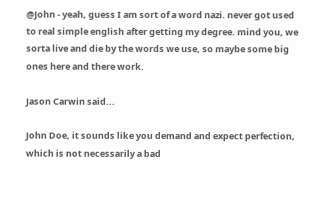@John - yeah, guess I am sort of a word nazi. never got used to real simple english after getting my degree. mind you, we sorta live and die by the words we use, so maybe some big ones here and there work.

Jason Carwin said...

John Doe, it sounds like you demand and expect perfection, which is not necessarily a bad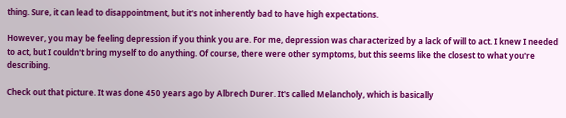thing. Sure, it can lead to disappointment, but it's not inherently bad to have high expectations.

However, you may be feeling depression if you think you are. For me, depression was characterized by a lack of will to act. I knew I needed to act, but I couldn't bring myself to do anything. Of course, there were other symptoms, but this seems like the closest to what you're describing.

Check out that picture. It was done 450 years ago by Albrech Durer. It's called Melancholy, which is basically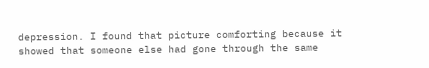depression. I found that picture comforting because it showed that someone else had gone through the same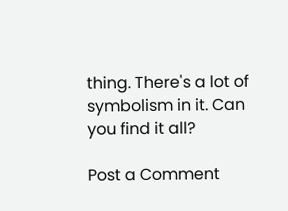thing. There's a lot of symbolism in it. Can you find it all?

Post a Comment